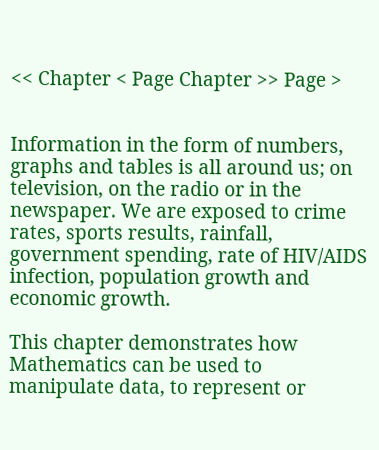<< Chapter < Page Chapter >> Page >


Information in the form of numbers, graphs and tables is all around us; on television, on the radio or in the newspaper. We are exposed to crime rates, sports results, rainfall, government spending, rate of HIV/AIDS infection, population growth and economic growth.

This chapter demonstrates how Mathematics can be used to manipulate data, to represent or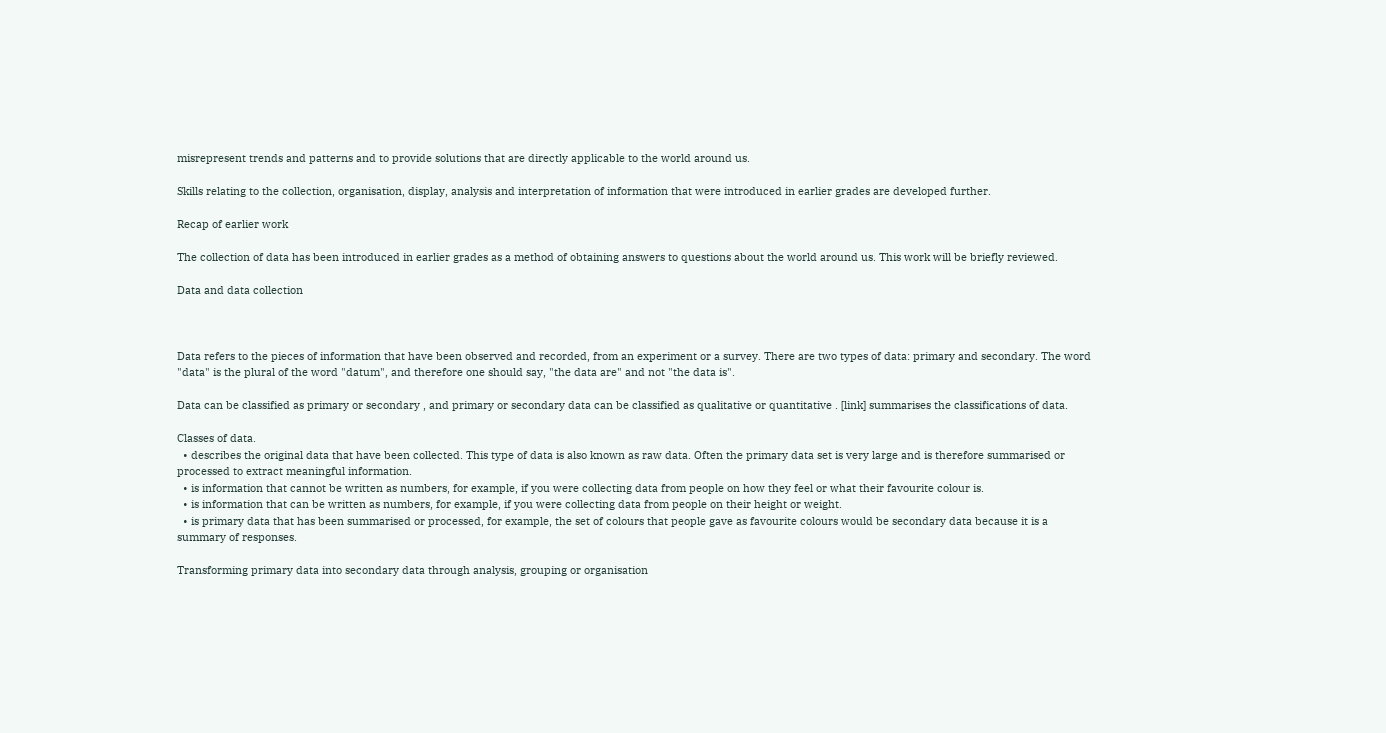misrepresent trends and patterns and to provide solutions that are directly applicable to the world around us.

Skills relating to the collection, organisation, display, analysis and interpretation of information that were introduced in earlier grades are developed further.

Recap of earlier work

The collection of data has been introduced in earlier grades as a method of obtaining answers to questions about the world around us. This work will be briefly reviewed.

Data and data collection



Data refers to the pieces of information that have been observed and recorded, from an experiment or a survey. There are two types of data: primary and secondary. The word "data" is the plural of the word "datum", and therefore one should say, "the data are" and not "the data is".

Data can be classified as primary or secondary , and primary or secondary data can be classified as qualitative or quantitative . [link] summarises the classifications of data.

Classes of data.
  • describes the original data that have been collected. This type of data is also known as raw data. Often the primary data set is very large and is therefore summarised or processed to extract meaningful information.
  • is information that cannot be written as numbers, for example, if you were collecting data from people on how they feel or what their favourite colour is.
  • is information that can be written as numbers, for example, if you were collecting data from people on their height or weight.
  • is primary data that has been summarised or processed, for example, the set of colours that people gave as favourite colours would be secondary data because it is a summary of responses.

Transforming primary data into secondary data through analysis, grouping or organisation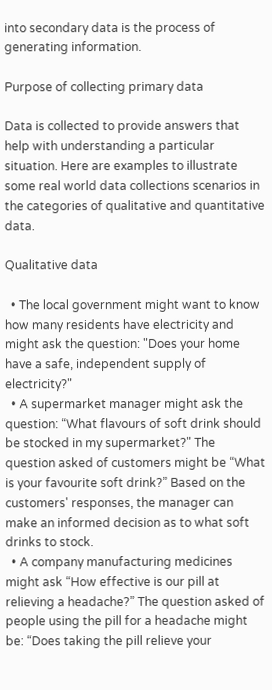into secondary data is the process of generating information.

Purpose of collecting primary data

Data is collected to provide answers that help with understanding a particular situation. Here are examples to illustrate some real world data collections scenarios in the categories of qualitative and quantitative data.

Qualitative data

  • The local government might want to know how many residents have electricity and might ask the question: "Does your home have a safe, independent supply of electricity?"
  • A supermarket manager might ask the question: “What flavours of soft drink should be stocked in my supermarket?" The question asked of customers might be “What is your favourite soft drink?” Based on the customers' responses, the manager can make an informed decision as to what soft drinks to stock.
  • A company manufacturing medicines might ask “How effective is our pill at relieving a headache?” The question asked of people using the pill for a headache might be: “Does taking the pill relieve your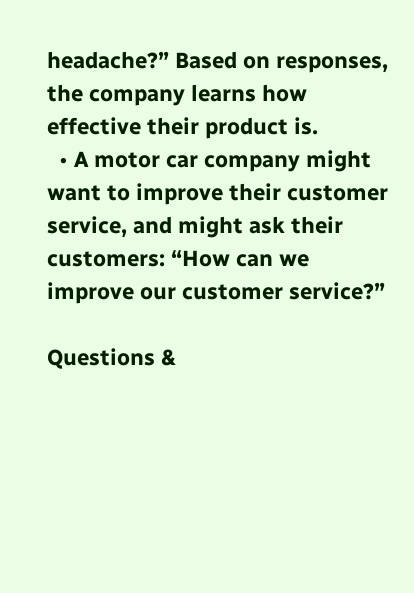headache?” Based on responses, the company learns how effective their product is.
  • A motor car company might want to improve their customer service, and might ask their customers: “How can we improve our customer service?”

Questions &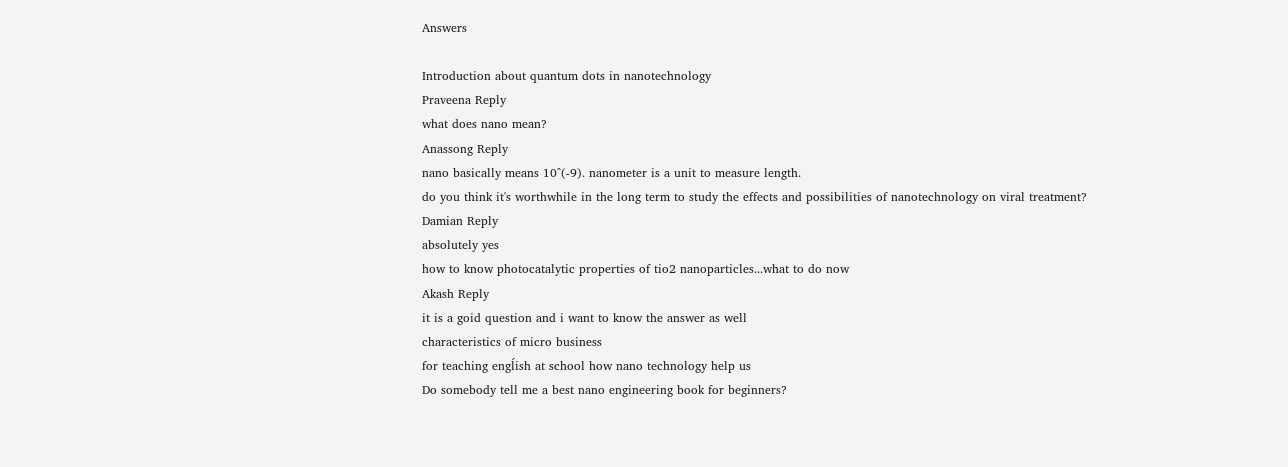Answers

Introduction about quantum dots in nanotechnology
Praveena Reply
what does nano mean?
Anassong Reply
nano basically means 10^(-9). nanometer is a unit to measure length.
do you think it's worthwhile in the long term to study the effects and possibilities of nanotechnology on viral treatment?
Damian Reply
absolutely yes
how to know photocatalytic properties of tio2 nanoparticles...what to do now
Akash Reply
it is a goid question and i want to know the answer as well
characteristics of micro business
for teaching engĺish at school how nano technology help us
Do somebody tell me a best nano engineering book for beginners?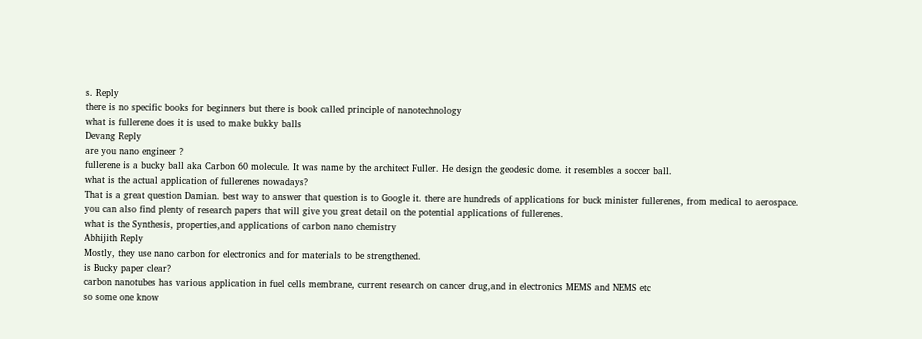s. Reply
there is no specific books for beginners but there is book called principle of nanotechnology
what is fullerene does it is used to make bukky balls
Devang Reply
are you nano engineer ?
fullerene is a bucky ball aka Carbon 60 molecule. It was name by the architect Fuller. He design the geodesic dome. it resembles a soccer ball.
what is the actual application of fullerenes nowadays?
That is a great question Damian. best way to answer that question is to Google it. there are hundreds of applications for buck minister fullerenes, from medical to aerospace. you can also find plenty of research papers that will give you great detail on the potential applications of fullerenes.
what is the Synthesis, properties,and applications of carbon nano chemistry
Abhijith Reply
Mostly, they use nano carbon for electronics and for materials to be strengthened.
is Bucky paper clear?
carbon nanotubes has various application in fuel cells membrane, current research on cancer drug,and in electronics MEMS and NEMS etc
so some one know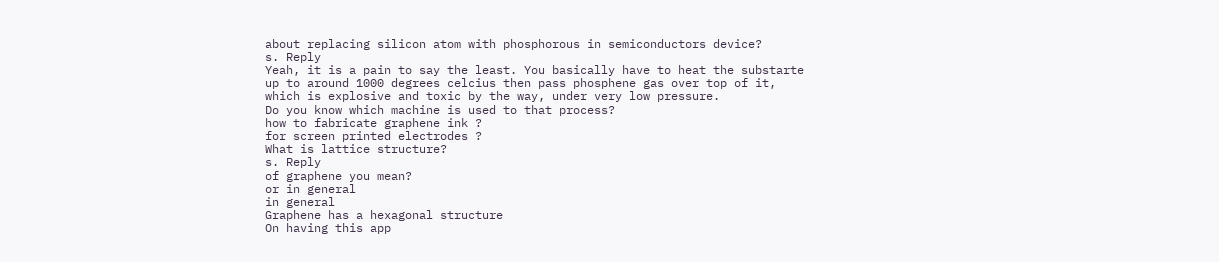about replacing silicon atom with phosphorous in semiconductors device?
s. Reply
Yeah, it is a pain to say the least. You basically have to heat the substarte up to around 1000 degrees celcius then pass phosphene gas over top of it, which is explosive and toxic by the way, under very low pressure.
Do you know which machine is used to that process?
how to fabricate graphene ink ?
for screen printed electrodes ?
What is lattice structure?
s. Reply
of graphene you mean?
or in general
in general
Graphene has a hexagonal structure
On having this app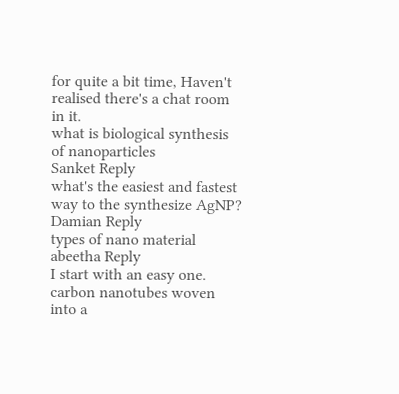for quite a bit time, Haven't realised there's a chat room in it.
what is biological synthesis of nanoparticles
Sanket Reply
what's the easiest and fastest way to the synthesize AgNP?
Damian Reply
types of nano material
abeetha Reply
I start with an easy one. carbon nanotubes woven into a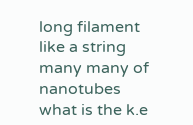long filament like a string
many many of nanotubes
what is the k.e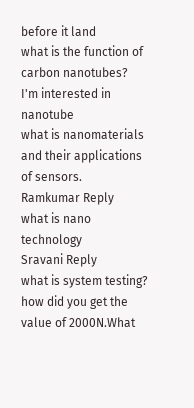before it land
what is the function of carbon nanotubes?
I'm interested in nanotube
what is nanomaterials and their applications of sensors.
Ramkumar Reply
what is nano technology
Sravani Reply
what is system testing?
how did you get the value of 2000N.What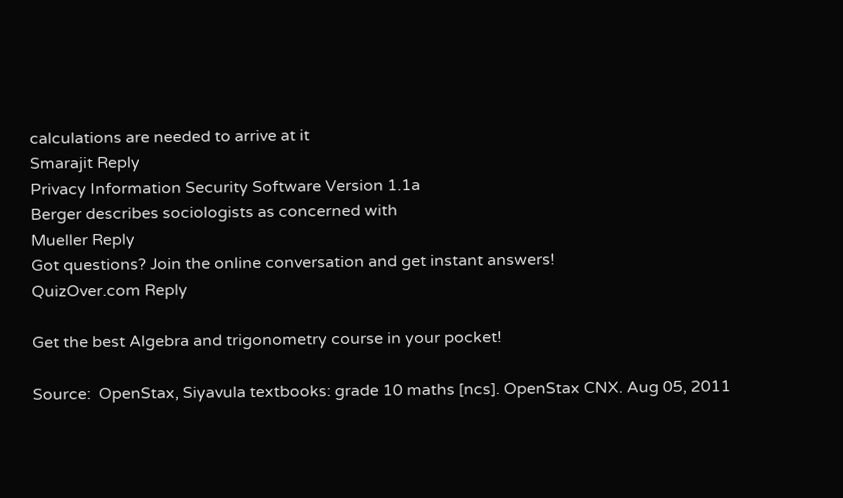calculations are needed to arrive at it
Smarajit Reply
Privacy Information Security Software Version 1.1a
Berger describes sociologists as concerned with
Mueller Reply
Got questions? Join the online conversation and get instant answers!
QuizOver.com Reply

Get the best Algebra and trigonometry course in your pocket!

Source:  OpenStax, Siyavula textbooks: grade 10 maths [ncs]. OpenStax CNX. Aug 05, 2011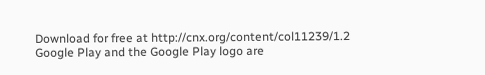Download for free at http://cnx.org/content/col11239/1.2
Google Play and the Google Play logo are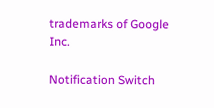trademarks of Google Inc.

Notification Switch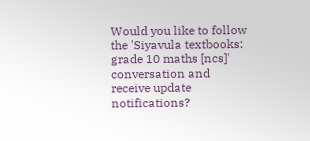Would you like to follow the 'Siyavula textbooks: grade 10 maths [ncs]' conversation and receive update notifications?